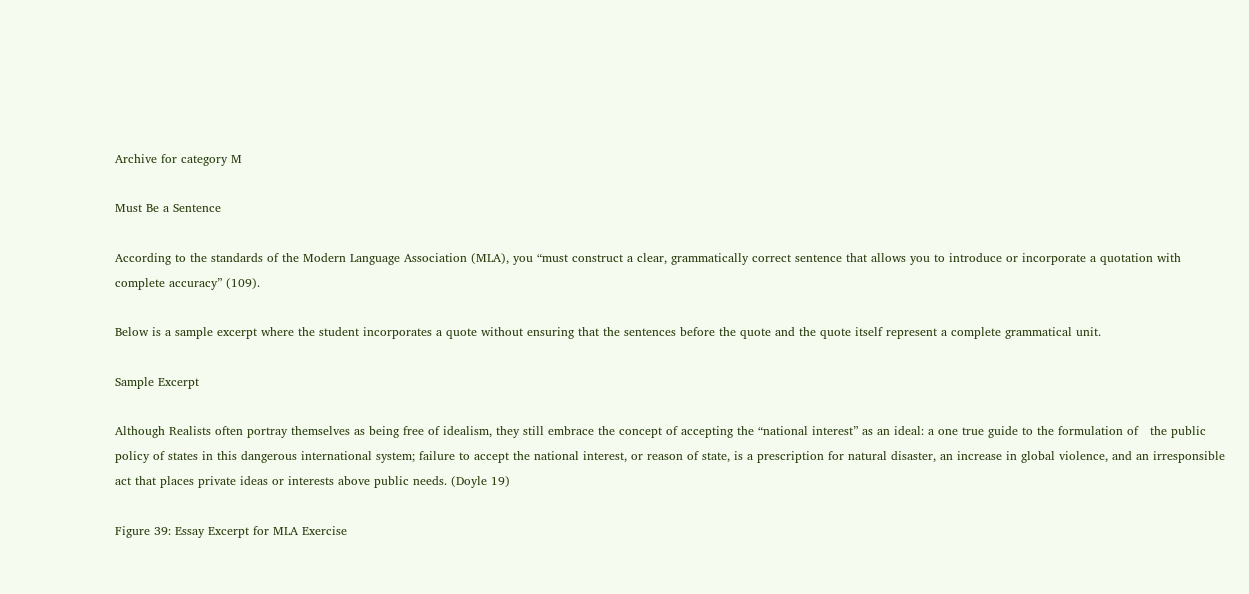Archive for category M

Must Be a Sentence

According to the standards of the Modern Language Association (MLA), you “must construct a clear, grammatically correct sentence that allows you to introduce or incorporate a quotation with complete accuracy” (109).

Below is a sample excerpt where the student incorporates a quote without ensuring that the sentences before the quote and the quote itself represent a complete grammatical unit.

Sample Excerpt

Although Realists often portray themselves as being free of idealism, they still embrace the concept of accepting the “national interest” as an ideal: a one true guide to the formulation of   the public policy of states in this dangerous international system; failure to accept the national interest, or reason of state, is a prescription for natural disaster, an increase in global violence, and an irresponsible act that places private ideas or interests above public needs. (Doyle 19)

Figure 39: Essay Excerpt for MLA Exercise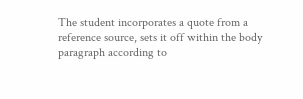The student incorporates a quote from a reference source, sets it off within the body paragraph according to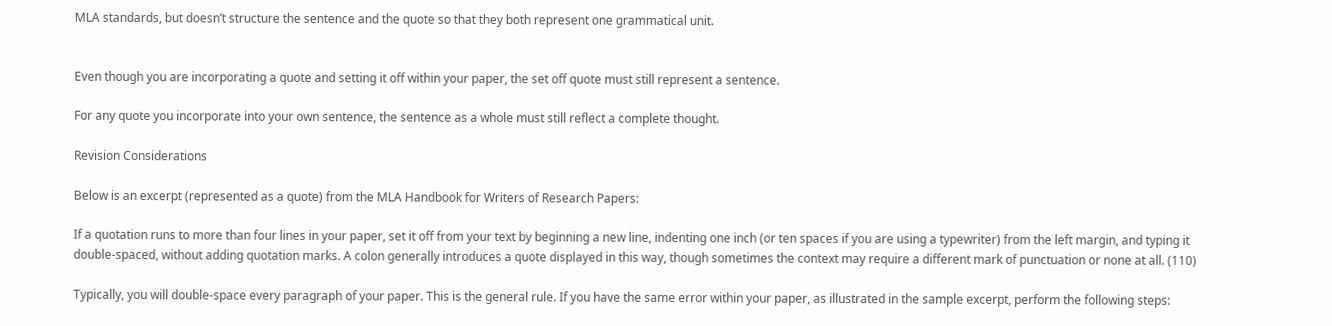MLA standards, but doesn’t structure the sentence and the quote so that they both represent one grammatical unit.


Even though you are incorporating a quote and setting it off within your paper, the set off quote must still represent a sentence.

For any quote you incorporate into your own sentence, the sentence as a whole must still reflect a complete thought.

Revision Considerations

Below is an excerpt (represented as a quote) from the MLA Handbook for Writers of Research Papers:

If a quotation runs to more than four lines in your paper, set it off from your text by beginning a new line, indenting one inch (or ten spaces if you are using a typewriter) from the left margin, and typing it double-spaced, without adding quotation marks. A colon generally introduces a quote displayed in this way, though sometimes the context may require a different mark of punctuation or none at all. (110)

Typically, you will double-space every paragraph of your paper. This is the general rule. If you have the same error within your paper, as illustrated in the sample excerpt, perform the following steps: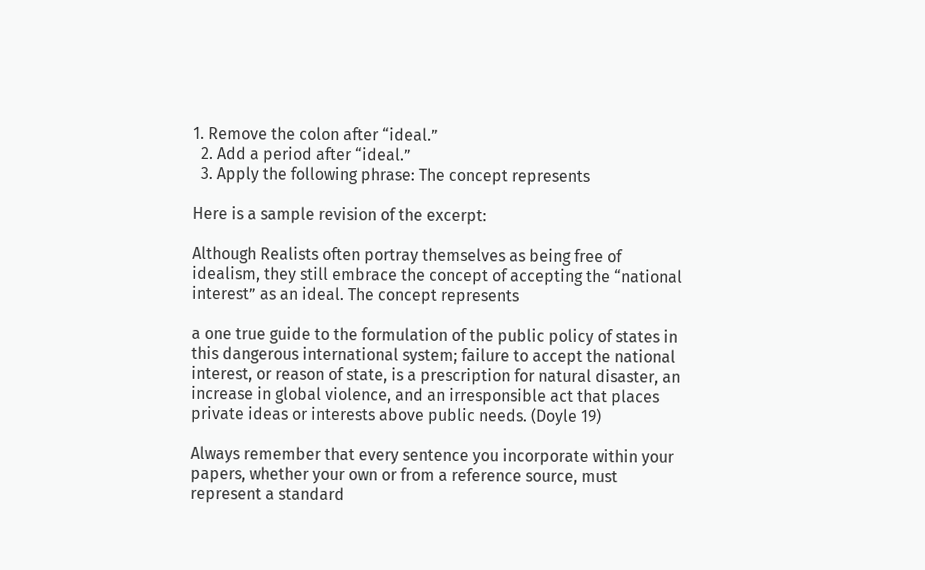1. Remove the colon after “ideal.”
  2. Add a period after “ideal.”
  3. Apply the following phrase: The concept represents

Here is a sample revision of the excerpt:

Although Realists often portray themselves as being free of idealism, they still embrace the concept of accepting the “national interest” as an ideal. The concept represents

a one true guide to the formulation of the public policy of states in this dangerous international system; failure to accept the national interest, or reason of state, is a prescription for natural disaster, an increase in global violence, and an irresponsible act that places private ideas or interests above public needs. (Doyle 19)

Always remember that every sentence you incorporate within your papers, whether your own or from a reference source, must represent a standard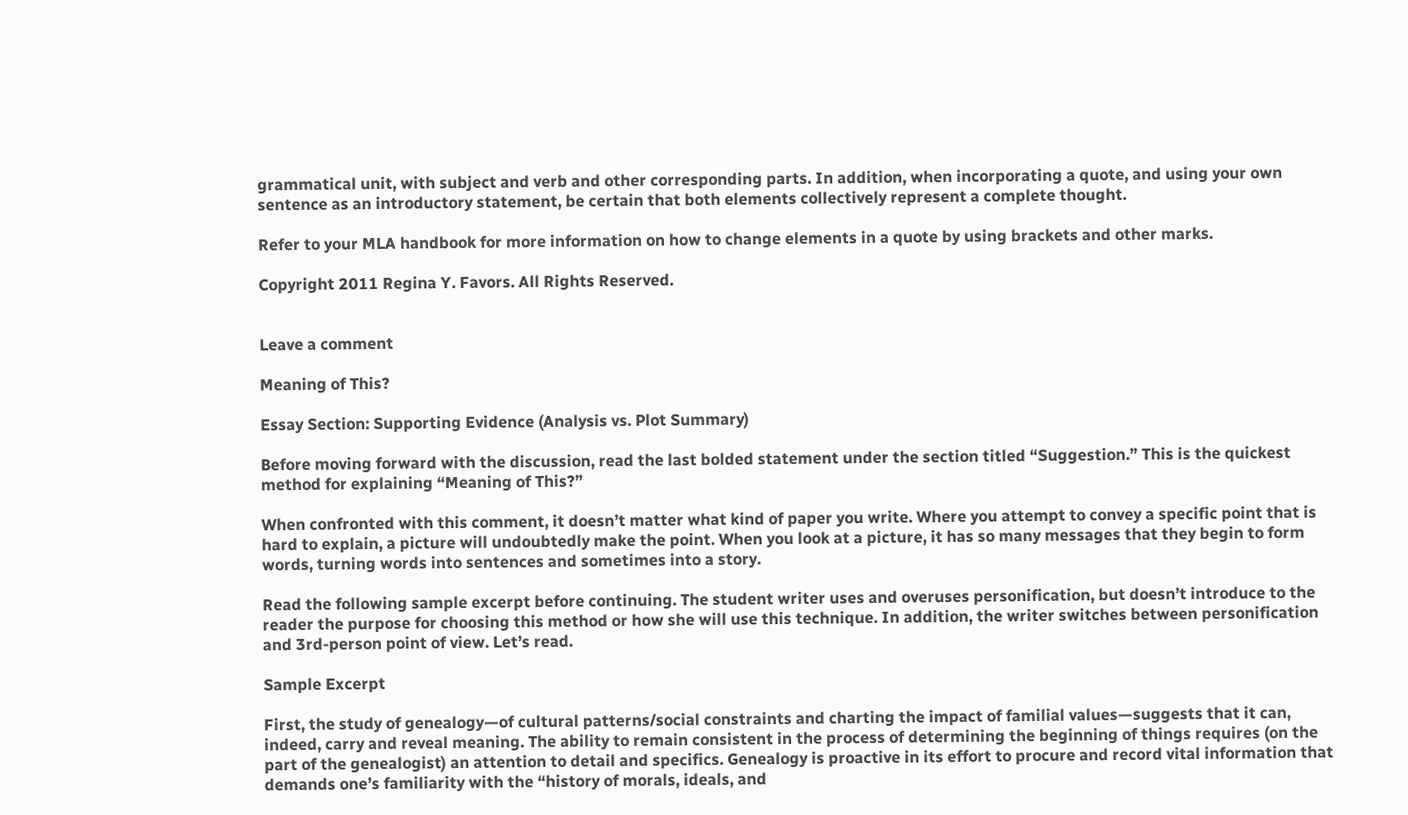grammatical unit, with subject and verb and other corresponding parts. In addition, when incorporating a quote, and using your own sentence as an introductory statement, be certain that both elements collectively represent a complete thought.

Refer to your MLA handbook for more information on how to change elements in a quote by using brackets and other marks.

Copyright 2011 Regina Y. Favors. All Rights Reserved.


Leave a comment

Meaning of This?

Essay Section: Supporting Evidence (Analysis vs. Plot Summary)

Before moving forward with the discussion, read the last bolded statement under the section titled “Suggestion.” This is the quickest method for explaining “Meaning of This?”

When confronted with this comment, it doesn’t matter what kind of paper you write. Where you attempt to convey a specific point that is hard to explain, a picture will undoubtedly make the point. When you look at a picture, it has so many messages that they begin to form words, turning words into sentences and sometimes into a story.

Read the following sample excerpt before continuing. The student writer uses and overuses personification, but doesn’t introduce to the reader the purpose for choosing this method or how she will use this technique. In addition, the writer switches between personification and 3rd-person point of view. Let’s read.

Sample Excerpt

First, the study of genealogy—of cultural patterns/social constraints and charting the impact of familial values—suggests that it can, indeed, carry and reveal meaning. The ability to remain consistent in the process of determining the beginning of things requires (on the part of the genealogist) an attention to detail and specifics. Genealogy is proactive in its effort to procure and record vital information that demands one’s familiarity with the “history of morals, ideals, and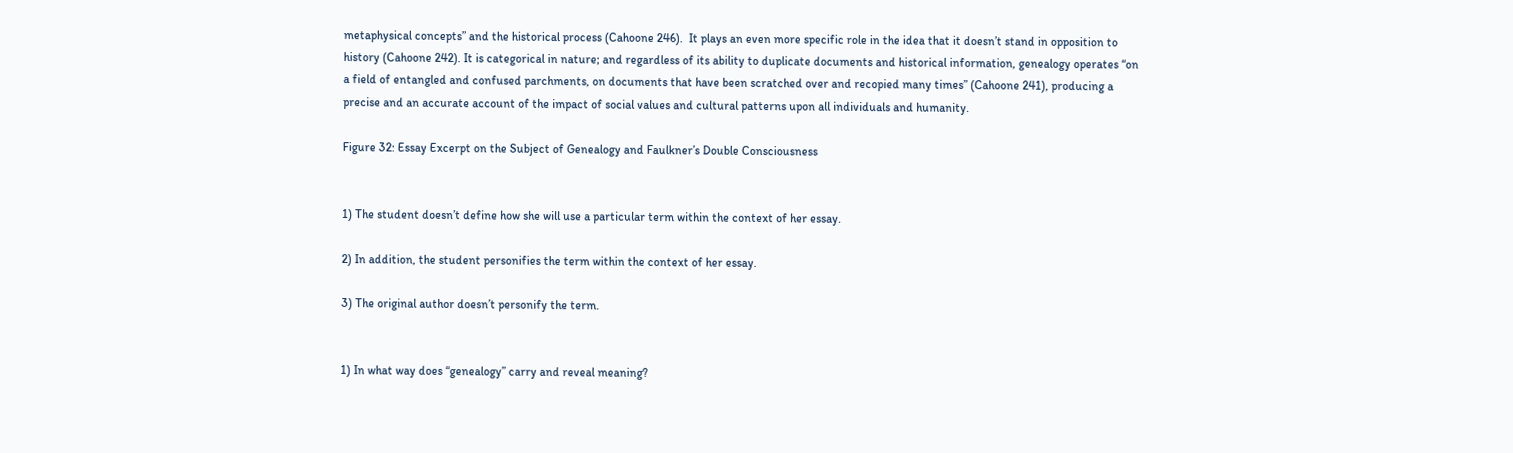metaphysical concepts” and the historical process (Cahoone 246).  It plays an even more specific role in the idea that it doesn’t stand in opposition to history (Cahoone 242). It is categorical in nature; and regardless of its ability to duplicate documents and historical information, genealogy operates “on a field of entangled and confused parchments, on documents that have been scratched over and recopied many times” (Cahoone 241), producing a precise and an accurate account of the impact of social values and cultural patterns upon all individuals and humanity.

Figure 32: Essay Excerpt on the Subject of Genealogy and Faulkner’s Double Consciousness


1) The student doesn’t define how she will use a particular term within the context of her essay.

2) In addition, the student personifies the term within the context of her essay.

3) The original author doesn’t personify the term.


1) In what way does “genealogy” carry and reveal meaning?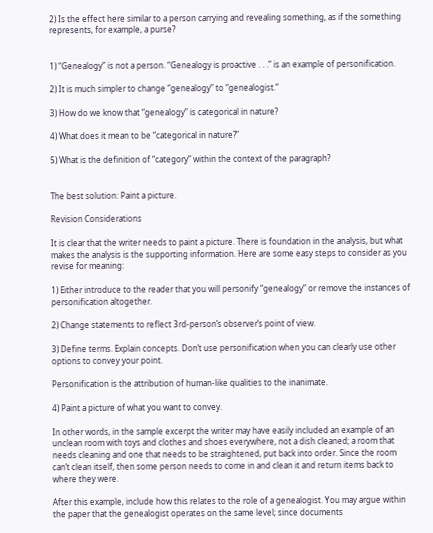2) Is the effect here similar to a person carrying and revealing something, as if the something represents, for example, a purse?


1) “Genealogy” is not a person. “Genealogy is proactive . . .” is an example of personification.

2) It is much simpler to change “genealogy” to “genealogist.”

3) How do we know that “genealogy” is categorical in nature?

4) What does it mean to be “categorical in nature?”

5) What is the definition of “category” within the context of the paragraph?


The best solution: Paint a picture.

Revision Considerations

It is clear that the writer needs to paint a picture. There is foundation in the analysis, but what makes the analysis is the supporting information. Here are some easy steps to consider as you revise for meaning:

1) Either introduce to the reader that you will personify “genealogy” or remove the instances of personification altogether.

2) Change statements to reflect 3rd-person’s observer’s point of view.

3) Define terms. Explain concepts. Don’t use personification when you can clearly use other options to convey your point.

Personification is the attribution of human-like qualities to the inanimate.

4) Paint a picture of what you want to convey.

In other words, in the sample excerpt the writer may have easily included an example of an unclean room with toys and clothes and shoes everywhere, not a dish cleaned; a room that needs cleaning and one that needs to be straightened, put back into order. Since the room can’t clean itself, then some person needs to come in and clean it and return items back to where they were.

After this example, include how this relates to the role of a genealogist. You may argue within the paper that the genealogist operates on the same level; since documents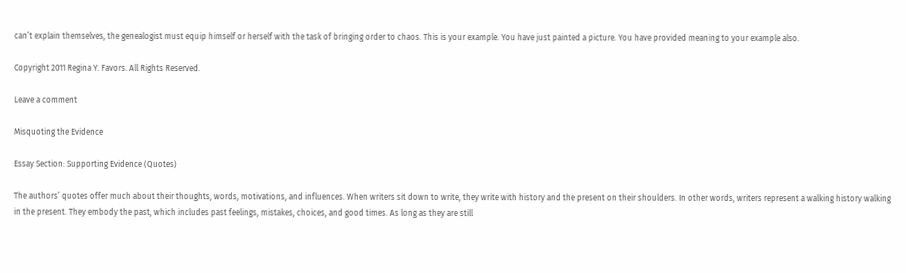can’t explain themselves, the genealogist must equip himself or herself with the task of bringing order to chaos. This is your example. You have just painted a picture. You have provided meaning to your example also.

Copyright 2011 Regina Y. Favors. All Rights Reserved.

Leave a comment

Misquoting the Evidence

Essay Section: Supporting Evidence (Quotes)

The authors’ quotes offer much about their thoughts, words, motivations, and influences. When writers sit down to write, they write with history and the present on their shoulders. In other words, writers represent a walking history walking in the present. They embody the past, which includes past feelings, mistakes, choices, and good times. As long as they are still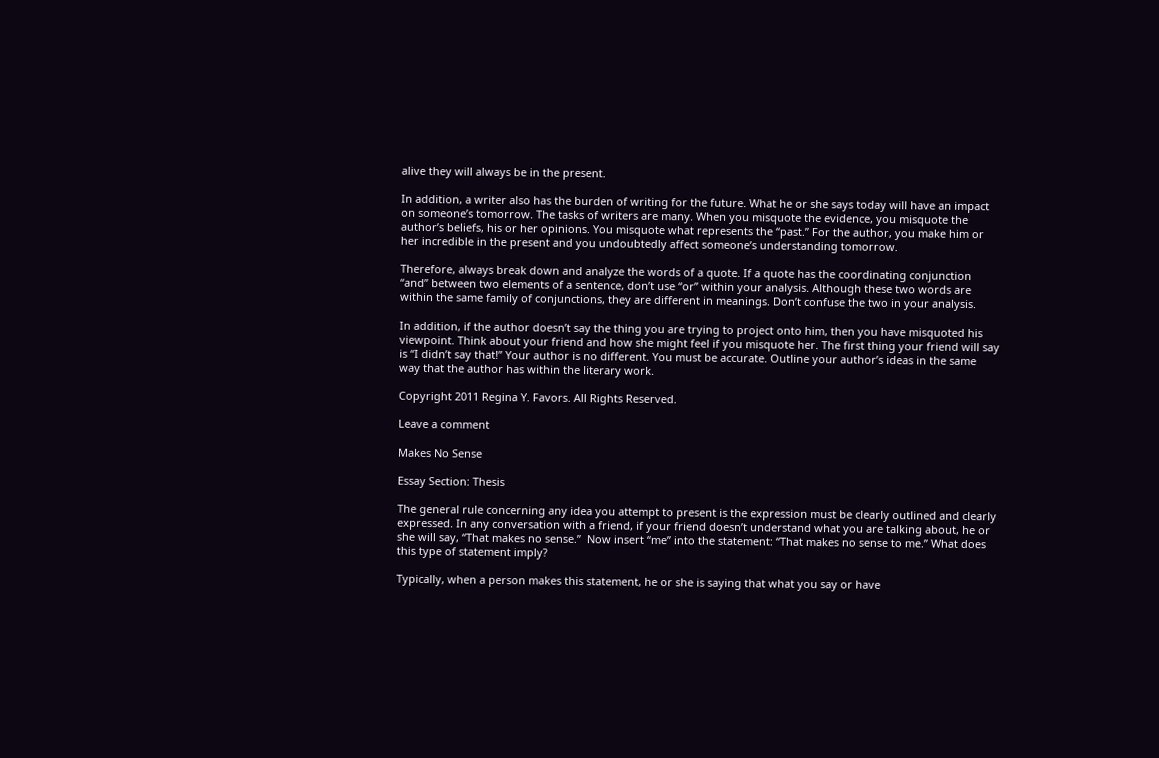alive they will always be in the present.

In addition, a writer also has the burden of writing for the future. What he or she says today will have an impact on someone’s tomorrow. The tasks of writers are many. When you misquote the evidence, you misquote the author’s beliefs, his or her opinions. You misquote what represents the “past.” For the author, you make him or her incredible in the present and you undoubtedly affect someone’s understanding tomorrow.

Therefore, always break down and analyze the words of a quote. If a quote has the coordinating conjunction “and” between two elements of a sentence, don’t use “or” within your analysis. Although these two words are within the same family of conjunctions, they are different in meanings. Don’t confuse the two in your analysis.

In addition, if the author doesn’t say the thing you are trying to project onto him, then you have misquoted his viewpoint. Think about your friend and how she might feel if you misquote her. The first thing your friend will say is “I didn’t say that!” Your author is no different. You must be accurate. Outline your author’s ideas in the same way that the author has within the literary work.

Copyright 2011 Regina Y. Favors. All Rights Reserved.

Leave a comment

Makes No Sense

Essay Section: Thesis

The general rule concerning any idea you attempt to present is the expression must be clearly outlined and clearly expressed. In any conversation with a friend, if your friend doesn’t understand what you are talking about, he or she will say, “That makes no sense.”  Now insert “me” into the statement: “That makes no sense to me.” What does this type of statement imply?

Typically, when a person makes this statement, he or she is saying that what you say or have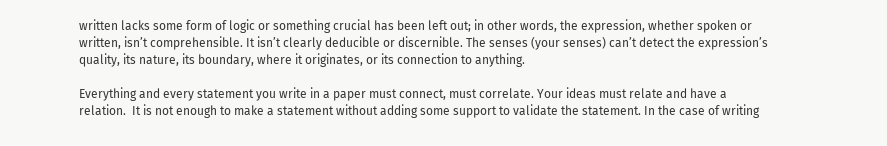written lacks some form of logic or something crucial has been left out; in other words, the expression, whether spoken or written, isn’t comprehensible. It isn’t clearly deducible or discernible. The senses (your senses) can’t detect the expression’s quality, its nature, its boundary, where it originates, or its connection to anything.

Everything and every statement you write in a paper must connect, must correlate. Your ideas must relate and have a relation.  It is not enough to make a statement without adding some support to validate the statement. In the case of writing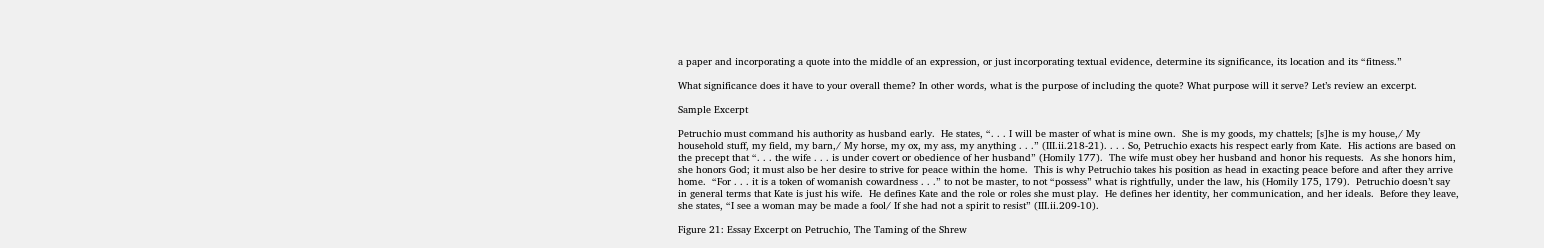a paper and incorporating a quote into the middle of an expression, or just incorporating textual evidence, determine its significance, its location and its “fitness.”

What significance does it have to your overall theme? In other words, what is the purpose of including the quote? What purpose will it serve? Let’s review an excerpt.

Sample Excerpt

Petruchio must command his authority as husband early.  He states, “. . . I will be master of what is mine own.  She is my goods, my chattels; [s]he is my house,/ My household stuff, my field, my barn,/ My horse, my ox, my ass, my anything . . .” (III.ii.218-21). . . . So, Petruchio exacts his respect early from Kate.  His actions are based on the precept that “. . . the wife . . . is under covert or obedience of her husband” (Homily 177).  The wife must obey her husband and honor his requests.  As she honors him, she honors God; it must also be her desire to strive for peace within the home.  This is why Petruchio takes his position as head in exacting peace before and after they arrive home.  “For . . . it is a token of womanish cowardness . . .” to not be master, to not “possess” what is rightfully, under the law, his (Homily 175, 179).  Petruchio doesn’t say in general terms that Kate is just his wife.  He defines Kate and the role or roles she must play.  He defines her identity, her communication, and her ideals.  Before they leave, she states, “I see a woman may be made a fool/ If she had not a spirit to resist” (III.ii.209-10).

Figure 21: Essay Excerpt on Petruchio, The Taming of the Shrew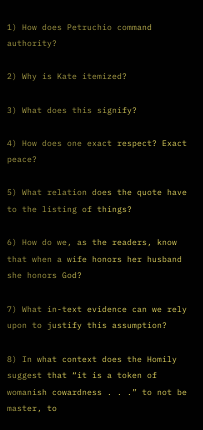1) How does Petruchio command authority?

2) Why is Kate itemized?

3) What does this signify?

4) How does one exact respect? Exact peace?

5) What relation does the quote have to the listing of things?

6) How do we, as the readers, know that when a wife honors her husband she honors God?

7) What in-text evidence can we rely upon to justify this assumption?

8) In what context does the Homily suggest that “it is a token of womanish cowardness . . .” to not be master, to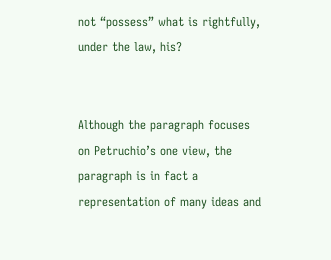not “possess” what is rightfully, under the law, his?


Although the paragraph focuses on Petruchio’s one view, the paragraph is in fact a representation of many ideas and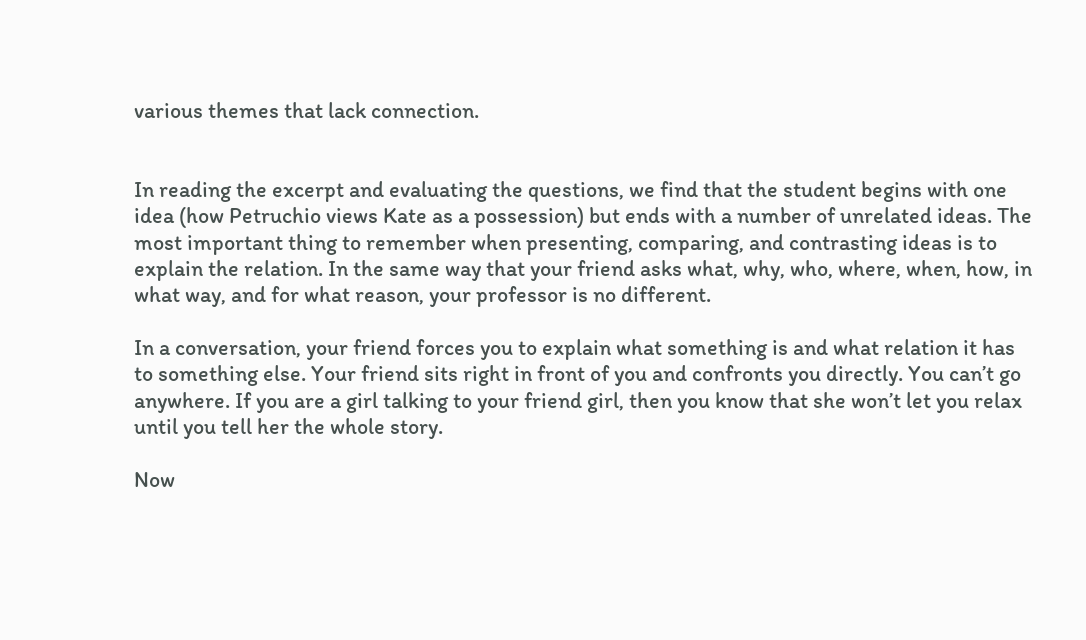various themes that lack connection.


In reading the excerpt and evaluating the questions, we find that the student begins with one idea (how Petruchio views Kate as a possession) but ends with a number of unrelated ideas. The most important thing to remember when presenting, comparing, and contrasting ideas is to explain the relation. In the same way that your friend asks what, why, who, where, when, how, in what way, and for what reason, your professor is no different.

In a conversation, your friend forces you to explain what something is and what relation it has to something else. Your friend sits right in front of you and confronts you directly. You can’t go anywhere. If you are a girl talking to your friend girl, then you know that she won’t let you relax until you tell her the whole story.

Now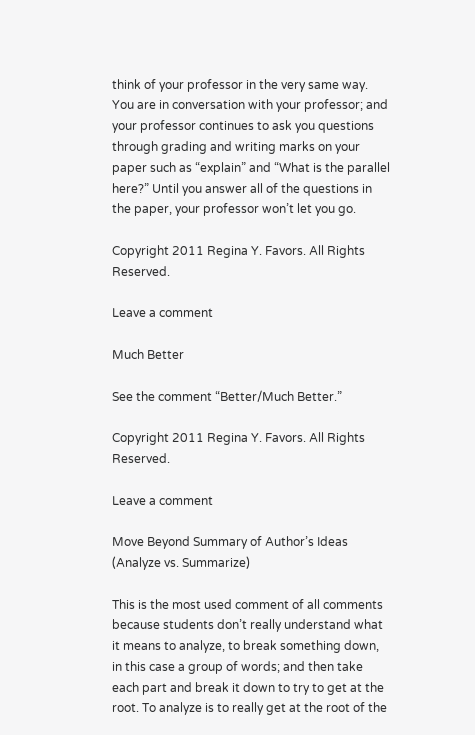think of your professor in the very same way. You are in conversation with your professor; and your professor continues to ask you questions through grading and writing marks on your paper such as “explain” and “What is the parallel here?” Until you answer all of the questions in the paper, your professor won’t let you go.

Copyright 2011 Regina Y. Favors. All Rights Reserved.

Leave a comment

Much Better

See the comment “Better/Much Better.”

Copyright 2011 Regina Y. Favors. All Rights Reserved.

Leave a comment

Move Beyond Summary of Author’s Ideas (Analyze vs. Summarize)

This is the most used comment of all comments because students don’t really understand what it means to analyze, to break something down, in this case a group of words; and then take each part and break it down to try to get at the root. To analyze is to really get at the root of the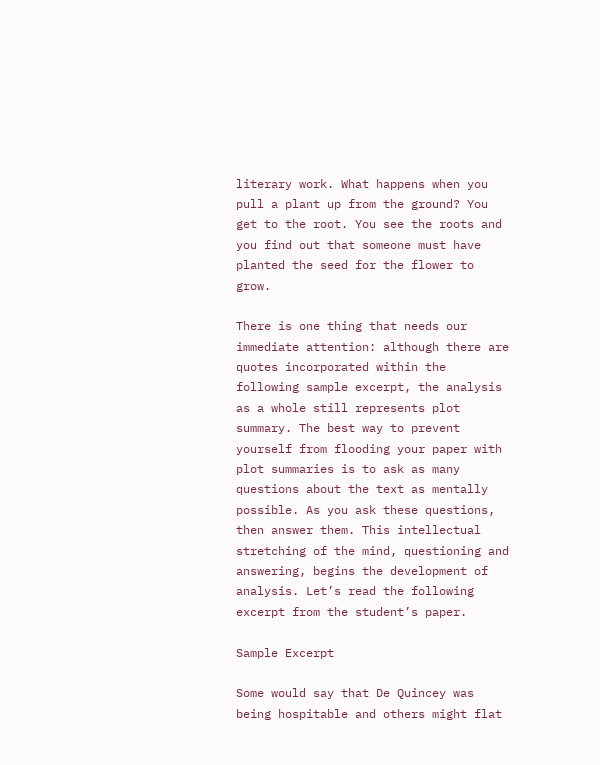literary work. What happens when you pull a plant up from the ground? You get to the root. You see the roots and you find out that someone must have planted the seed for the flower to grow.

There is one thing that needs our immediate attention: although there are quotes incorporated within the following sample excerpt, the analysis as a whole still represents plot summary. The best way to prevent yourself from flooding your paper with plot summaries is to ask as many questions about the text as mentally possible. As you ask these questions, then answer them. This intellectual stretching of the mind, questioning and answering, begins the development of analysis. Let’s read the following excerpt from the student’s paper.

Sample Excerpt

Some would say that De Quincey was being hospitable and others might flat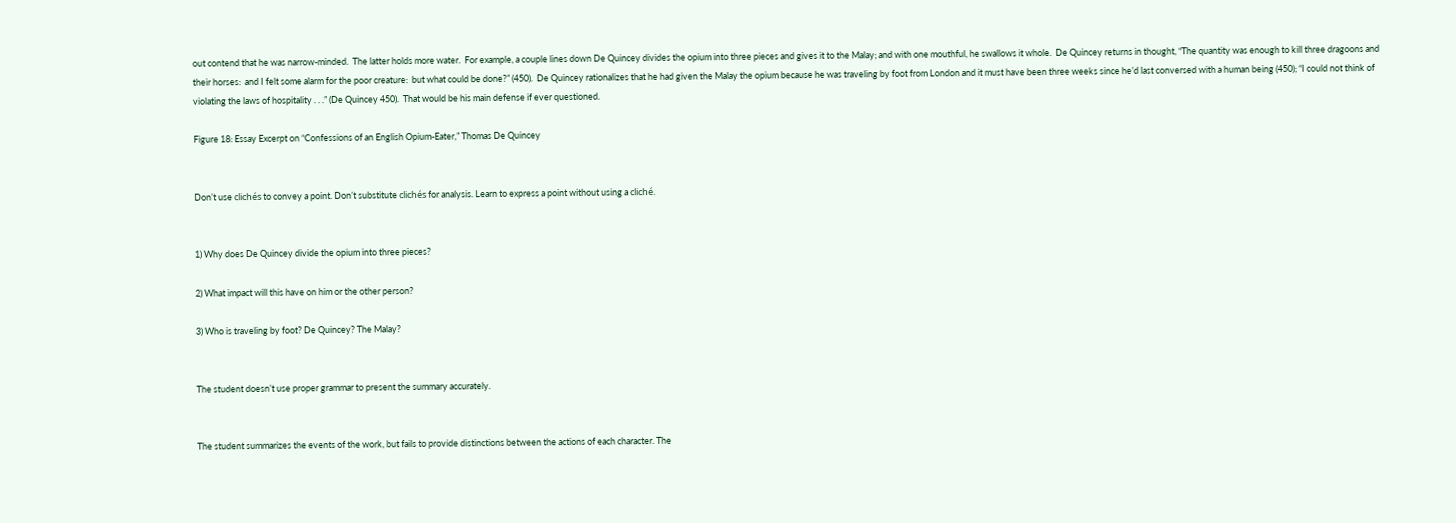out contend that he was narrow-minded.  The latter holds more water.  For example, a couple lines down De Quincey divides the opium into three pieces and gives it to the Malay; and with one mouthful, he swallows it whole.  De Quincey returns in thought, “The quantity was enough to kill three dragoons and their horses:  and I felt some alarm for the poor creature:  but what could be done?” (450).  De Quincey rationalizes that he had given the Malay the opium because he was traveling by foot from London and it must have been three weeks since he’d last conversed with a human being (450); “I could not think of violating the laws of hospitality . . .” (De Quincey 450).  That would be his main defense if ever questioned.

Figure 18: Essay Excerpt on “Confessions of an English Opium-Eater,” Thomas De Quincey


Don’t use clichés to convey a point. Don’t substitute clichés for analysis. Learn to express a point without using a cliché.


1) Why does De Quincey divide the opium into three pieces?

2) What impact will this have on him or the other person?

3) Who is traveling by foot? De Quincey? The Malay?


The student doesn’t use proper grammar to present the summary accurately.


The student summarizes the events of the work, but fails to provide distinctions between the actions of each character. The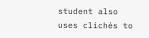student also uses clichés to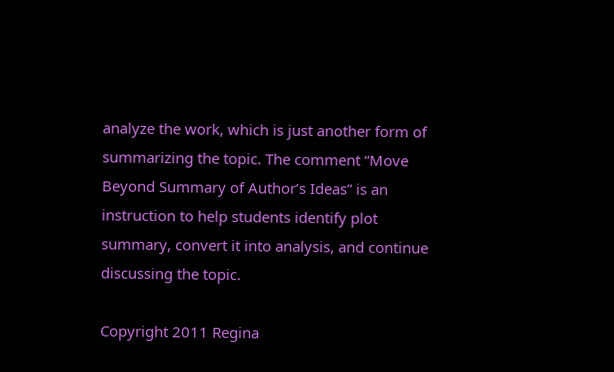analyze the work, which is just another form of summarizing the topic. The comment “Move Beyond Summary of Author’s Ideas” is an instruction to help students identify plot summary, convert it into analysis, and continue discussing the topic.

Copyright 2011 Regina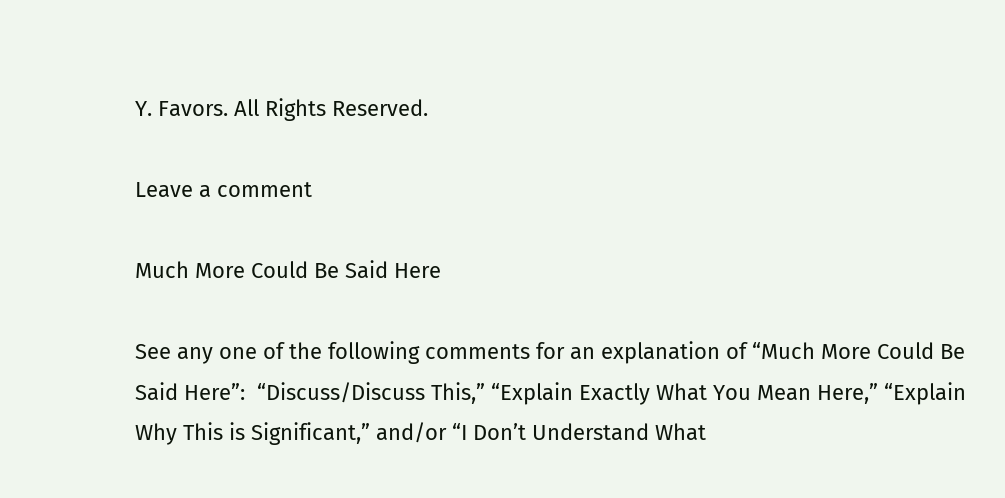Y. Favors. All Rights Reserved.

Leave a comment

Much More Could Be Said Here

See any one of the following comments for an explanation of “Much More Could Be Said Here”:  “Discuss/Discuss This,” “Explain Exactly What You Mean Here,” “Explain Why This is Significant,” and/or “I Don’t Understand What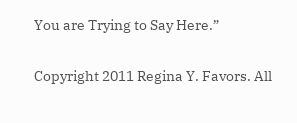You are Trying to Say Here.”

Copyright 2011 Regina Y. Favors. All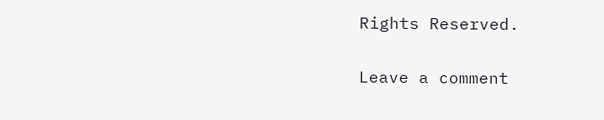Rights Reserved.

Leave a comment